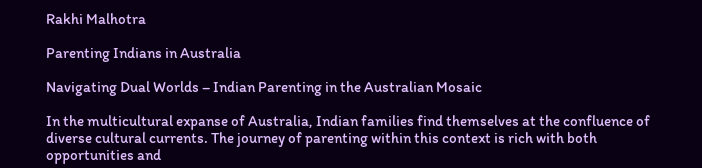Rakhi Malhotra

Parenting Indians in Australia

Navigating Dual Worlds – Indian Parenting in the Australian Mosaic

In the multicultural expanse of Australia, Indian families find themselves at the confluence of diverse cultural currents. The journey of parenting within this context is rich with both opportunities and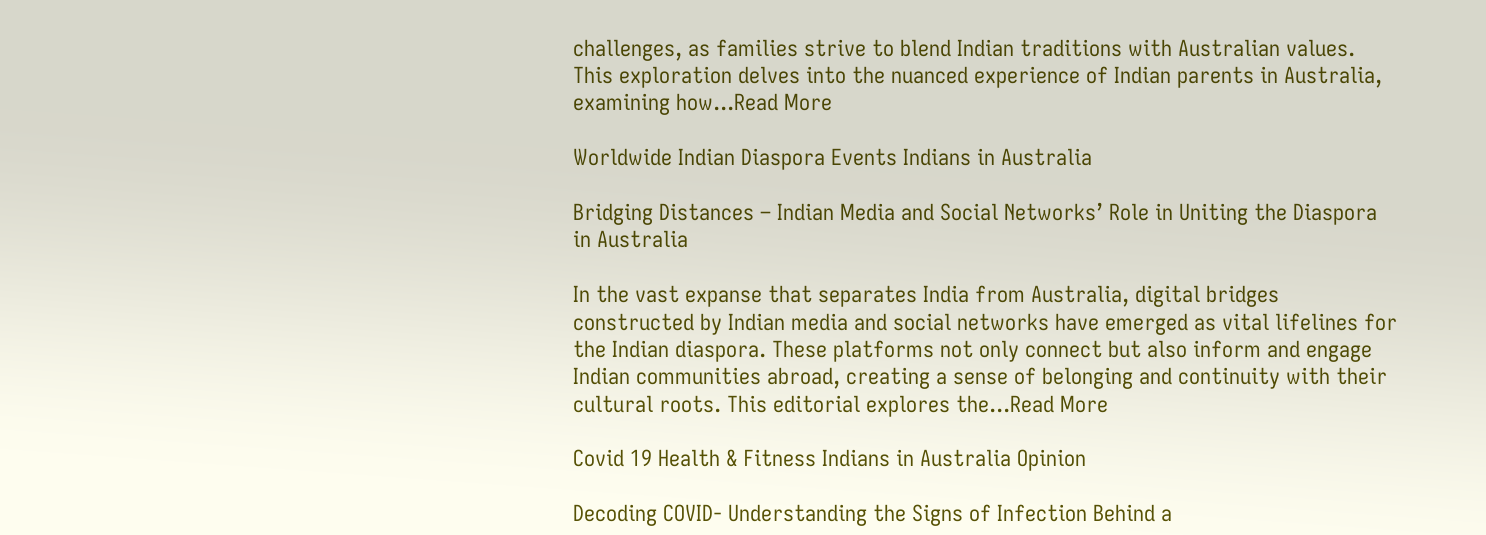challenges, as families strive to blend Indian traditions with Australian values. This exploration delves into the nuanced experience of Indian parents in Australia, examining how...Read More

Worldwide Indian Diaspora Events Indians in Australia

Bridging Distances – Indian Media and Social Networks’ Role in Uniting the Diaspora in Australia

In the vast expanse that separates India from Australia, digital bridges constructed by Indian media and social networks have emerged as vital lifelines for the Indian diaspora. These platforms not only connect but also inform and engage Indian communities abroad, creating a sense of belonging and continuity with their cultural roots. This editorial explores the...Read More

Covid 19 Health & Fitness Indians in Australia Opinion

Decoding COVID- Understanding the Signs of Infection Behind a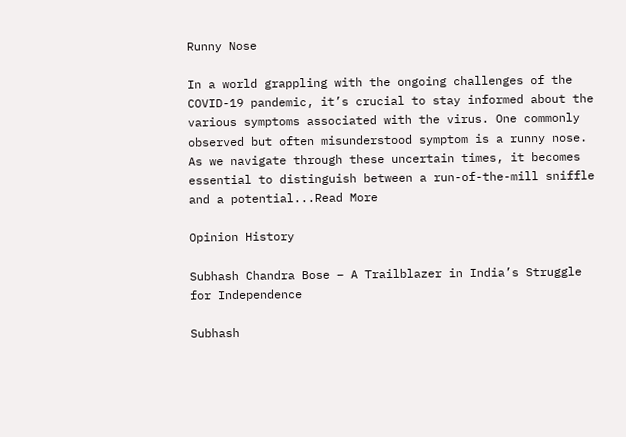Runny Nose

In a world grappling with the ongoing challenges of the COVID-19 pandemic, it’s crucial to stay informed about the various symptoms associated with the virus. One commonly observed but often misunderstood symptom is a runny nose. As we navigate through these uncertain times, it becomes essential to distinguish between a run-of-the-mill sniffle and a potential...Read More

Opinion History

Subhash Chandra Bose – A Trailblazer in India’s Struggle for Independence

Subhash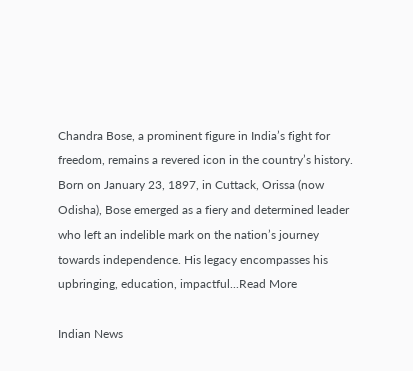Chandra Bose, a prominent figure in India’s fight for freedom, remains a revered icon in the country’s history. Born on January 23, 1897, in Cuttack, Orissa (now Odisha), Bose emerged as a fiery and determined leader who left an indelible mark on the nation’s journey towards independence. His legacy encompasses his upbringing, education, impactful...Read More

Indian News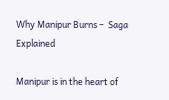Why Manipur Burns –  Saga Explained

Manipur is in the heart of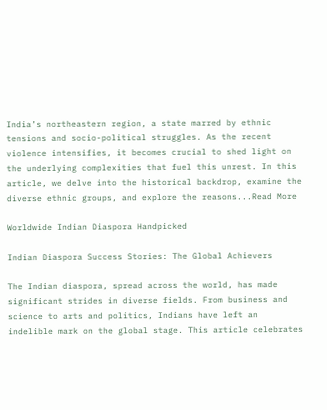India’s northeastern region, a state marred by ethnic tensions and socio-political struggles. As the recent violence intensifies, it becomes crucial to shed light on the underlying complexities that fuel this unrest. In this article, we delve into the historical backdrop, examine the diverse ethnic groups, and explore the reasons...Read More

Worldwide Indian Diaspora Handpicked

Indian Diaspora Success Stories: The Global Achievers

The Indian diaspora, spread across the world, has made significant strides in diverse fields. From business and science to arts and politics, Indians have left an indelible mark on the global stage. This article celebrates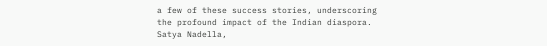a few of these success stories, underscoring the profound impact of the Indian diaspora. Satya Nadella,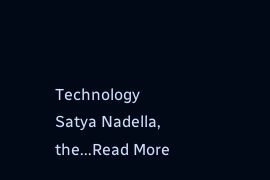Technology Satya Nadella, the...Read More